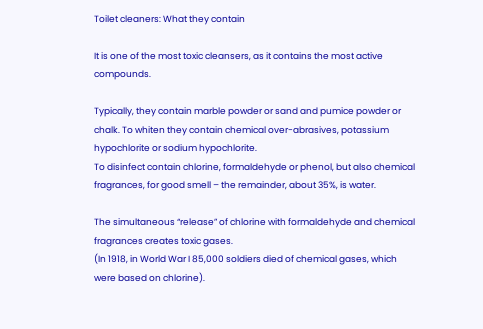Toilet cleaners: What they contain

It is one of the most toxic cleansers, as it contains the most active compounds.

Typically, they contain marble powder or sand and pumice powder or chalk. To whiten they contain chemical over-abrasives, potassium hypochlorite or sodium hypochlorite.
To disinfect contain chlorine, formaldehyde or phenol, but also chemical fragrances, for good smell – the remainder, about 35%, is water.

The simultaneous “release” of chlorine with formaldehyde and chemical fragrances creates toxic gases.
(In 1918, in World War I 85,000 soldiers died of chemical gases, which were based on chlorine).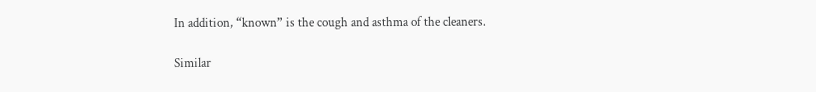In addition, “known” is the cough and asthma of the cleaners.

Similar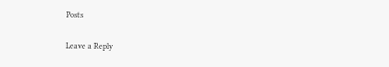Posts

Leave a Reply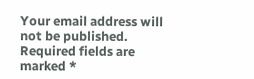Your email address will not be published. Required fields are marked *